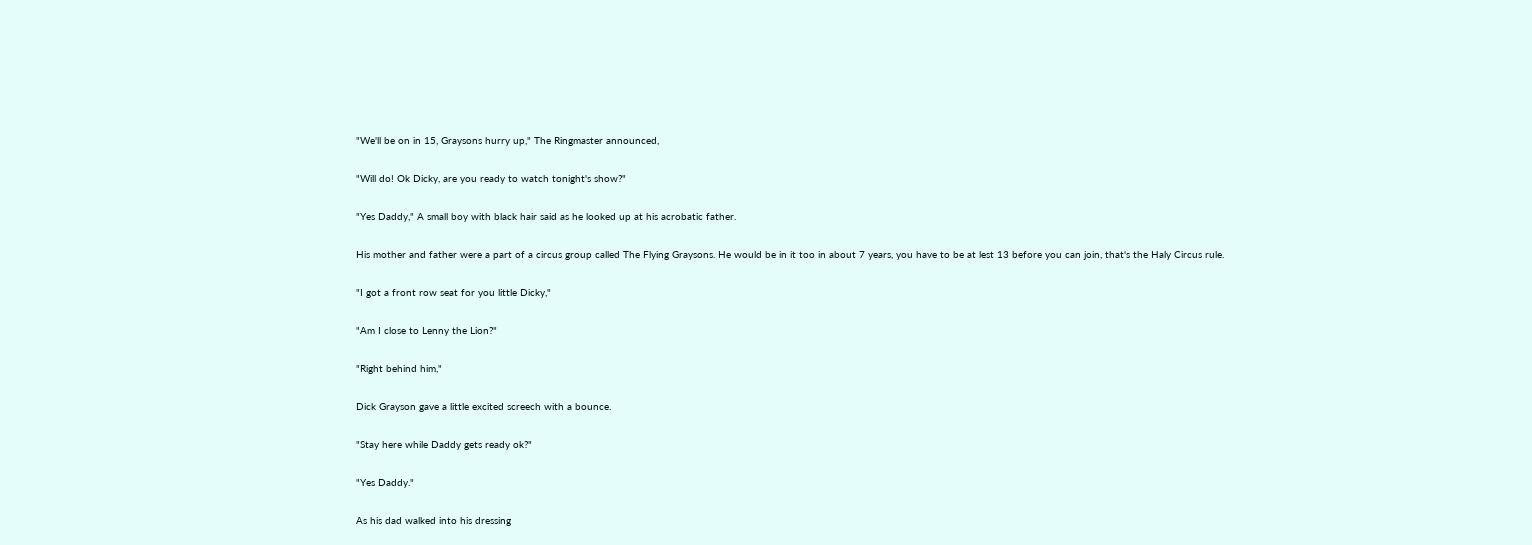"We'll be on in 15, Graysons hurry up," The Ringmaster announced,

"Will do! Ok Dicky, are you ready to watch tonight's show?"

"Yes Daddy," A small boy with black hair said as he looked up at his acrobatic father.

His mother and father were a part of a circus group called The Flying Graysons. He would be in it too in about 7 years, you have to be at lest 13 before you can join, that's the Haly Circus rule.

"I got a front row seat for you little Dicky,"

"Am I close to Lenny the Lion?"

"Right behind him,"

Dick Grayson gave a little excited screech with a bounce.

"Stay here while Daddy gets ready ok?"

"Yes Daddy."

As his dad walked into his dressing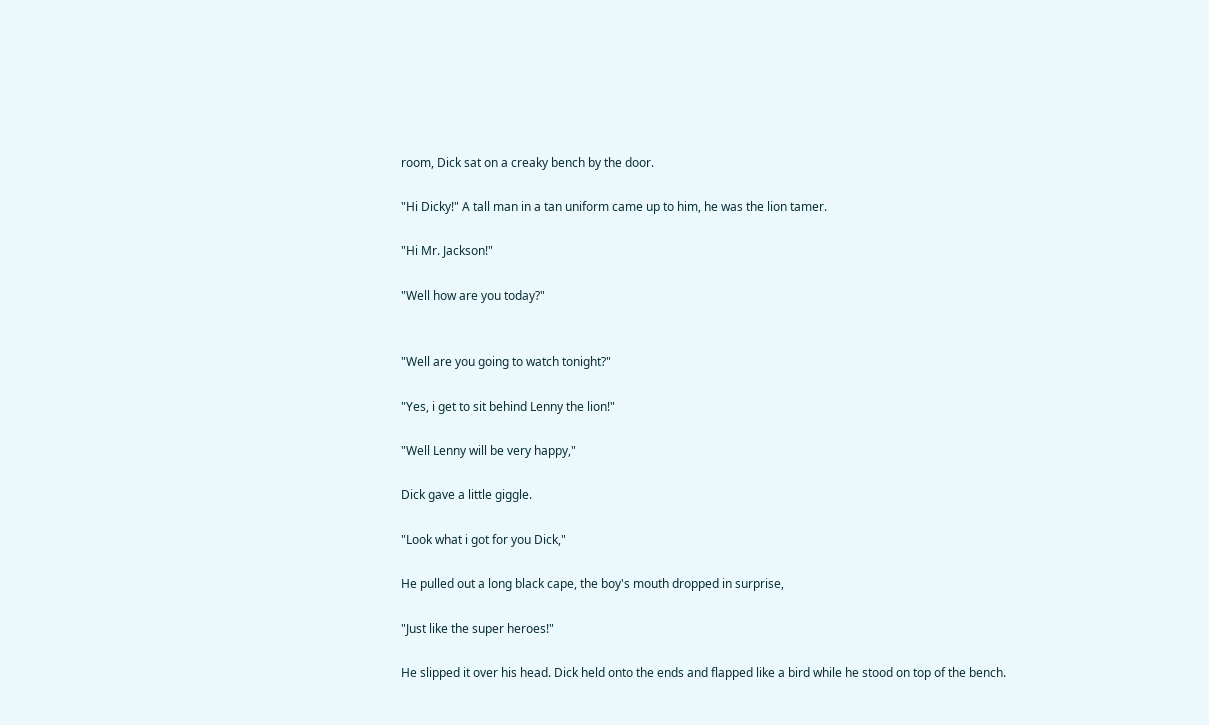room, Dick sat on a creaky bench by the door.

"Hi Dicky!" A tall man in a tan uniform came up to him, he was the lion tamer.

"Hi Mr. Jackson!"

"Well how are you today?"


"Well are you going to watch tonight?"

"Yes, i get to sit behind Lenny the lion!"

"Well Lenny will be very happy,"

Dick gave a little giggle.

"Look what i got for you Dick,"

He pulled out a long black cape, the boy's mouth dropped in surprise,

"Just like the super heroes!"

He slipped it over his head. Dick held onto the ends and flapped like a bird while he stood on top of the bench.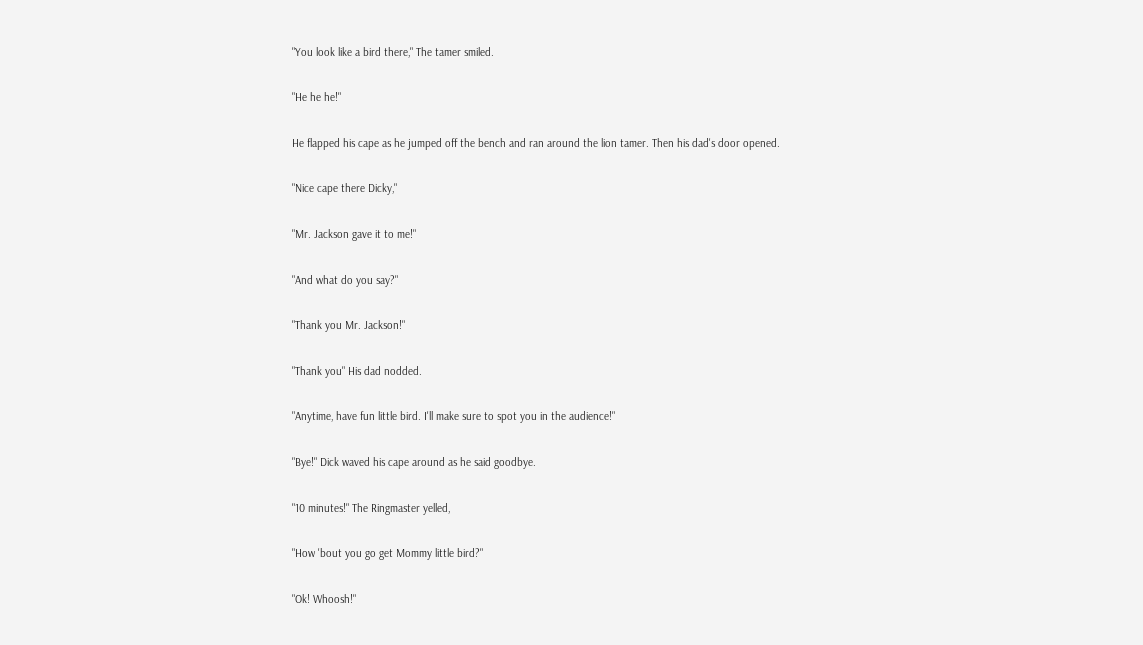"You look like a bird there," The tamer smiled.

"He he he!"

He flapped his cape as he jumped off the bench and ran around the lion tamer. Then his dad's door opened.

"Nice cape there Dicky,"

"Mr. Jackson gave it to me!"

"And what do you say?"

"Thank you Mr. Jackson!"

"Thank you" His dad nodded.

"Anytime, have fun little bird. I'll make sure to spot you in the audience!"

"Bye!" Dick waved his cape around as he said goodbye.

"10 minutes!" The Ringmaster yelled,

"How 'bout you go get Mommy little bird?"

"Ok! Whoosh!"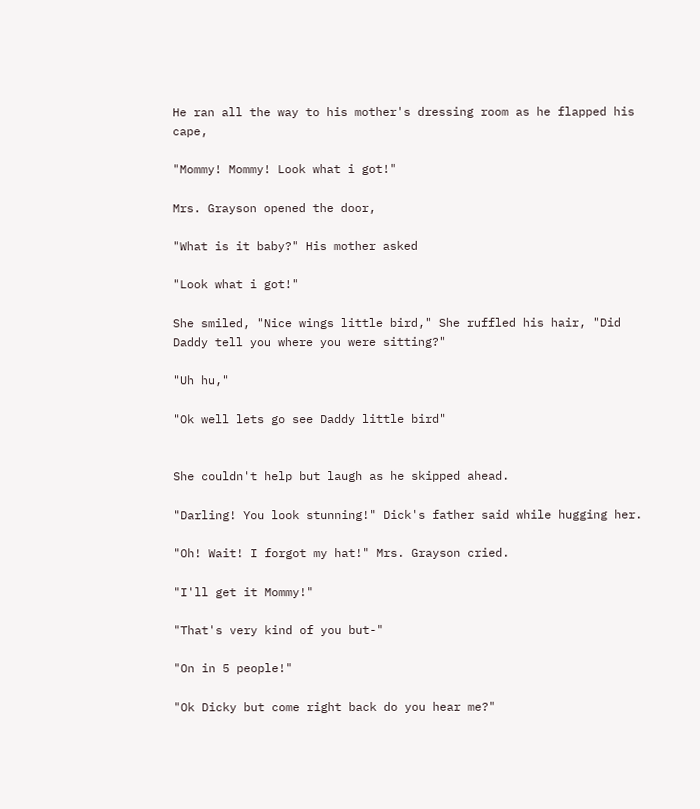He ran all the way to his mother's dressing room as he flapped his cape,

"Mommy! Mommy! Look what i got!"

Mrs. Grayson opened the door,

"What is it baby?" His mother asked

"Look what i got!"

She smiled, "Nice wings little bird," She ruffled his hair, "Did Daddy tell you where you were sitting?"

"Uh hu,"

"Ok well lets go see Daddy little bird"


She couldn't help but laugh as he skipped ahead.

"Darling! You look stunning!" Dick's father said while hugging her.

"Oh! Wait! I forgot my hat!" Mrs. Grayson cried.

"I'll get it Mommy!"

"That's very kind of you but-"

"On in 5 people!"

"Ok Dicky but come right back do you hear me?"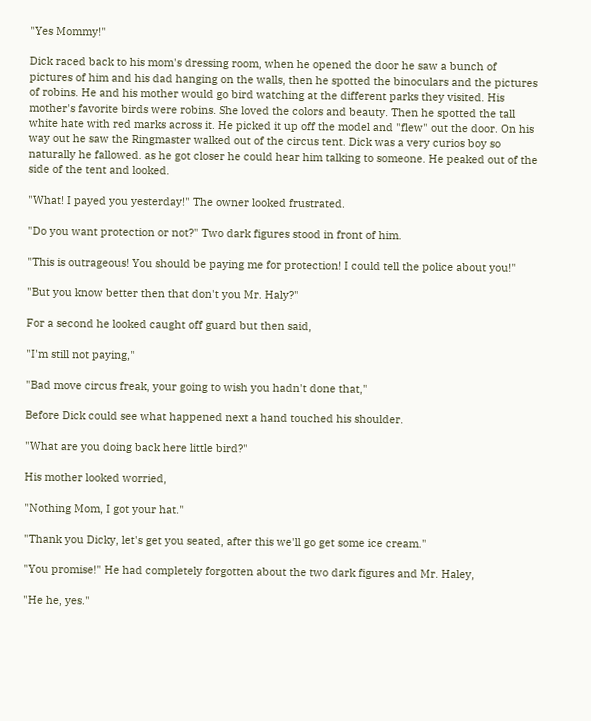"Yes Mommy!"

Dick raced back to his mom's dressing room, when he opened the door he saw a bunch of pictures of him and his dad hanging on the walls, then he spotted the binoculars and the pictures of robins. He and his mother would go bird watching at the different parks they visited. His mother's favorite birds were robins. She loved the colors and beauty. Then he spotted the tall white hate with red marks across it. He picked it up off the model and "flew" out the door. On his way out he saw the Ringmaster walked out of the circus tent. Dick was a very curios boy so naturally he fallowed. as he got closer he could hear him talking to someone. He peaked out of the side of the tent and looked.

"What! I payed you yesterday!" The owner looked frustrated.

"Do you want protection or not?" Two dark figures stood in front of him.

"This is outrageous! You should be paying me for protection! I could tell the police about you!"

"But you know better then that don't you Mr. Haly?"

For a second he looked caught off guard but then said,

"I'm still not paying,"

"Bad move circus freak, your going to wish you hadn't done that,"

Before Dick could see what happened next a hand touched his shoulder.

"What are you doing back here little bird?"

His mother looked worried,

"Nothing Mom, I got your hat."

"Thank you Dicky, let's get you seated, after this we'll go get some ice cream."

"You promise!" He had completely forgotten about the two dark figures and Mr. Haley,

"He he, yes."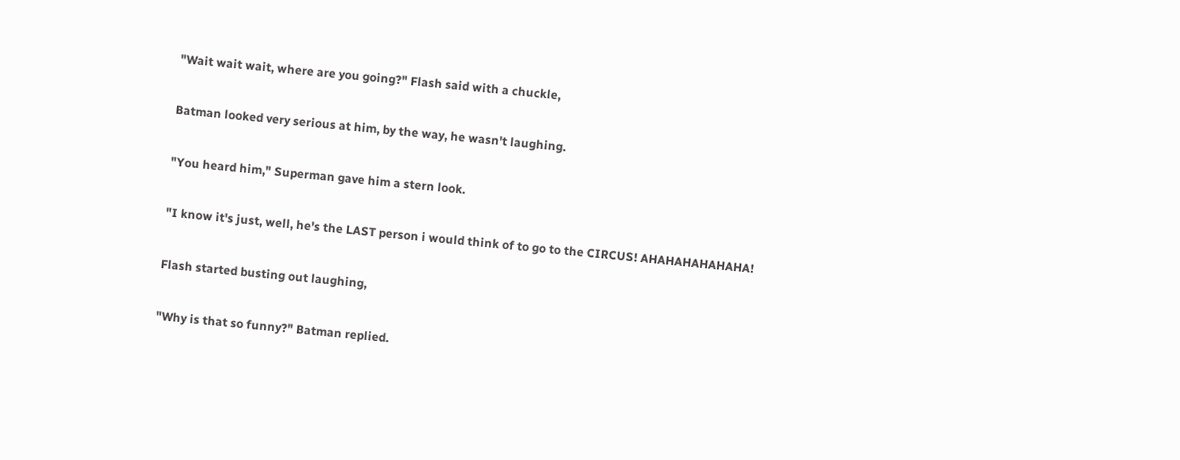"Wait wait wait, where are you going?" Flash said with a chuckle,

Batman looked very serious at him, by the way, he wasn't laughing.

"You heard him," Superman gave him a stern look.

"I know it's just, well, he's the LAST person i would think of to go to the CIRCUS! AHAHAHAHAHAHA!

Flash started busting out laughing,

"Why is that so funny?" Batman replied.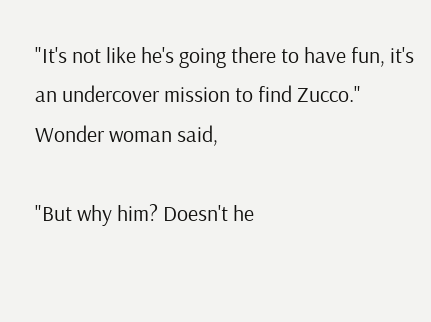"It's not like he's going there to have fun, it's an undercover mission to find Zucco." Wonder woman said,

"But why him? Doesn't he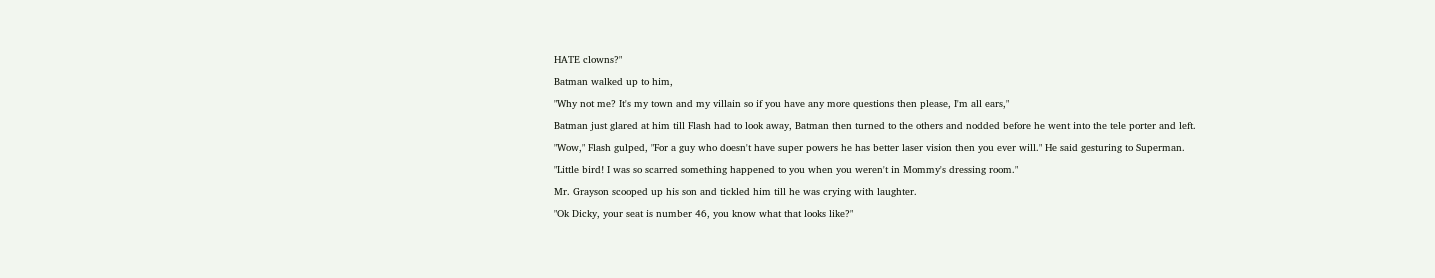HATE clowns?"

Batman walked up to him,

"Why not me? It's my town and my villain so if you have any more questions then please, I'm all ears,"

Batman just glared at him till Flash had to look away, Batman then turned to the others and nodded before he went into the tele porter and left.

"Wow," Flash gulped, "For a guy who doesn't have super powers he has better laser vision then you ever will." He said gesturing to Superman.

"Little bird! I was so scarred something happened to you when you weren't in Mommy's dressing room."

Mr. Grayson scooped up his son and tickled him till he was crying with laughter.

"Ok Dicky, your seat is number 46, you know what that looks like?"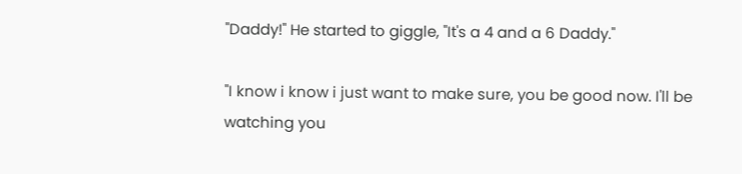"Daddy!" He started to giggle, "It's a 4 and a 6 Daddy."

"I know i know i just want to make sure, you be good now. I'll be watching you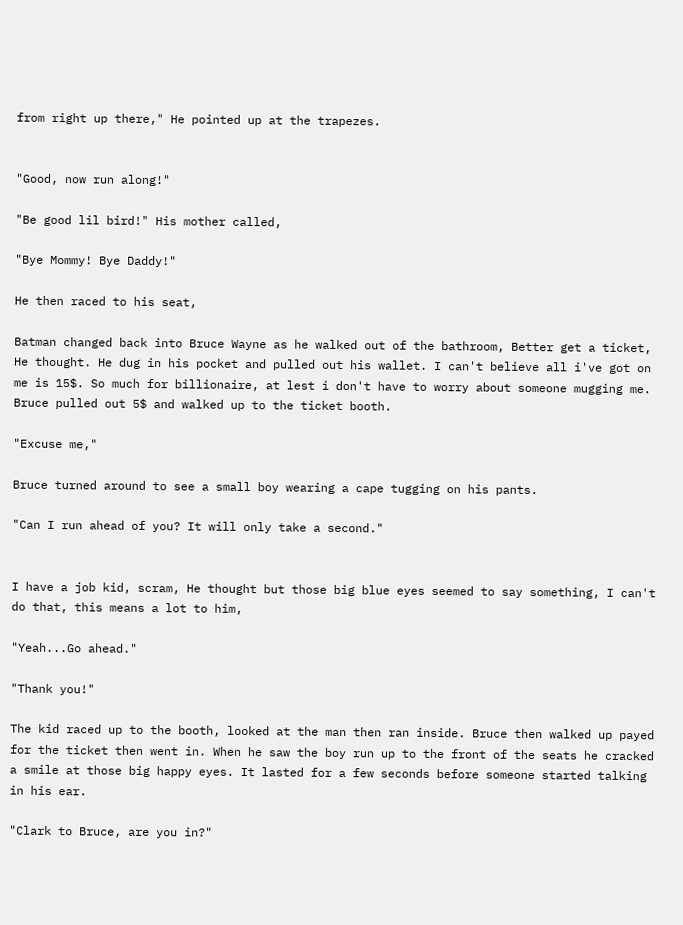from right up there," He pointed up at the trapezes.


"Good, now run along!"

"Be good lil bird!" His mother called,

"Bye Mommy! Bye Daddy!"

He then raced to his seat,

Batman changed back into Bruce Wayne as he walked out of the bathroom, Better get a ticket, He thought. He dug in his pocket and pulled out his wallet. I can't believe all i've got on me is 15$. So much for billionaire, at lest i don't have to worry about someone mugging me. Bruce pulled out 5$ and walked up to the ticket booth.

"Excuse me,"

Bruce turned around to see a small boy wearing a cape tugging on his pants.

"Can I run ahead of you? It will only take a second."


I have a job kid, scram, He thought but those big blue eyes seemed to say something, I can't do that, this means a lot to him,

"Yeah...Go ahead."

"Thank you!"

The kid raced up to the booth, looked at the man then ran inside. Bruce then walked up payed for the ticket then went in. When he saw the boy run up to the front of the seats he cracked a smile at those big happy eyes. It lasted for a few seconds before someone started talking in his ear.

"Clark to Bruce, are you in?"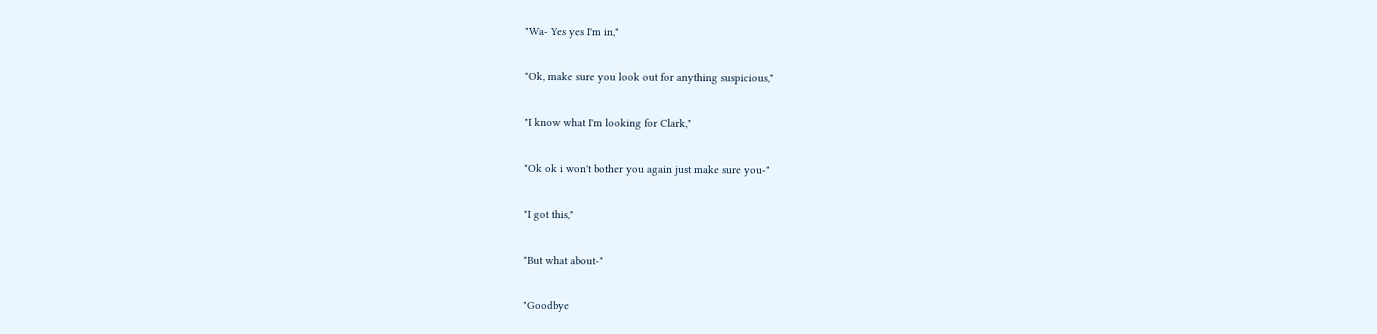"Wa- Yes yes I'm in,"

"Ok, make sure you look out for anything suspicious,"

"I know what I'm looking for Clark,"

"Ok ok i won't bother you again just make sure you-"

"I got this,"

"But what about-"

"Goodbye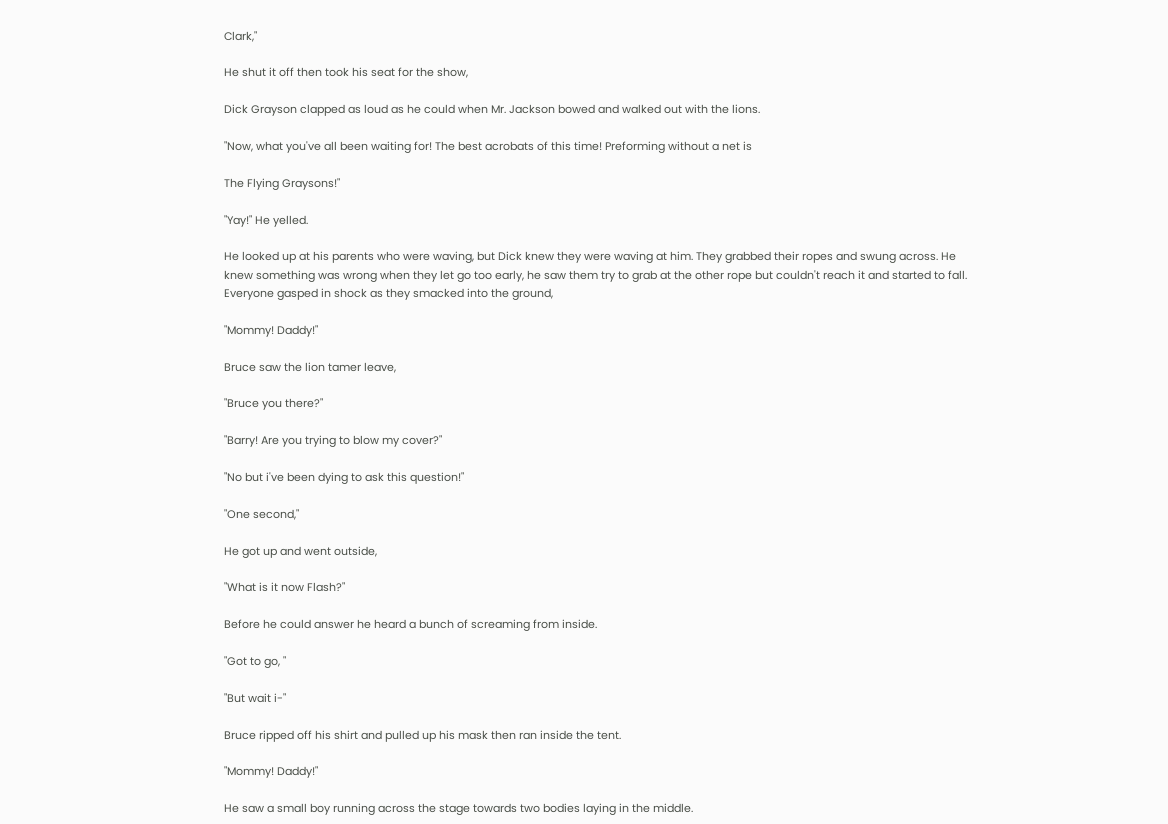Clark,"

He shut it off then took his seat for the show,

Dick Grayson clapped as loud as he could when Mr. Jackson bowed and walked out with the lions.

"Now, what you've all been waiting for! The best acrobats of this time! Preforming without a net is

The Flying Graysons!"

"Yay!" He yelled.

He looked up at his parents who were waving, but Dick knew they were waving at him. They grabbed their ropes and swung across. He knew something was wrong when they let go too early, he saw them try to grab at the other rope but couldn't reach it and started to fall. Everyone gasped in shock as they smacked into the ground,

"Mommy! Daddy!"

Bruce saw the lion tamer leave,

"Bruce you there?"

"Barry! Are you trying to blow my cover?"

"No but i've been dying to ask this question!"

"One second,"

He got up and went outside,

"What is it now Flash?"

Before he could answer he heard a bunch of screaming from inside.

"Got to go, "

"But wait i-"

Bruce ripped off his shirt and pulled up his mask then ran inside the tent.

"Mommy! Daddy!"

He saw a small boy running across the stage towards two bodies laying in the middle.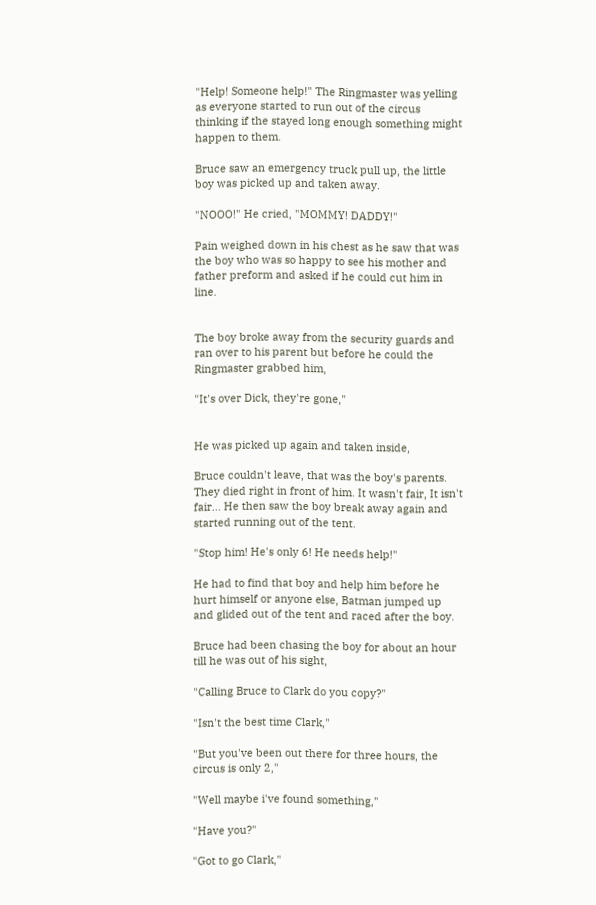"Help! Someone help!" The Ringmaster was yelling as everyone started to run out of the circus thinking if the stayed long enough something might happen to them.

Bruce saw an emergency truck pull up, the little boy was picked up and taken away.

"NOOO!" He cried, "MOMMY! DADDY!"

Pain weighed down in his chest as he saw that was the boy who was so happy to see his mother and father preform and asked if he could cut him in line.


The boy broke away from the security guards and ran over to his parent but before he could the Ringmaster grabbed him,

"It's over Dick, they're gone,"


He was picked up again and taken inside,

Bruce couldn't leave, that was the boy's parents. They died right in front of him. It wasn't fair, It isn't fair... He then saw the boy break away again and started running out of the tent.

"Stop him! He's only 6! He needs help!"

He had to find that boy and help him before he hurt himself or anyone else, Batman jumped up and glided out of the tent and raced after the boy.

Bruce had been chasing the boy for about an hour till he was out of his sight,

"Calling Bruce to Clark do you copy?"

"Isn't the best time Clark,"

"But you've been out there for three hours, the circus is only 2,"

"Well maybe i've found something,"

"Have you?"

"Got to go Clark,"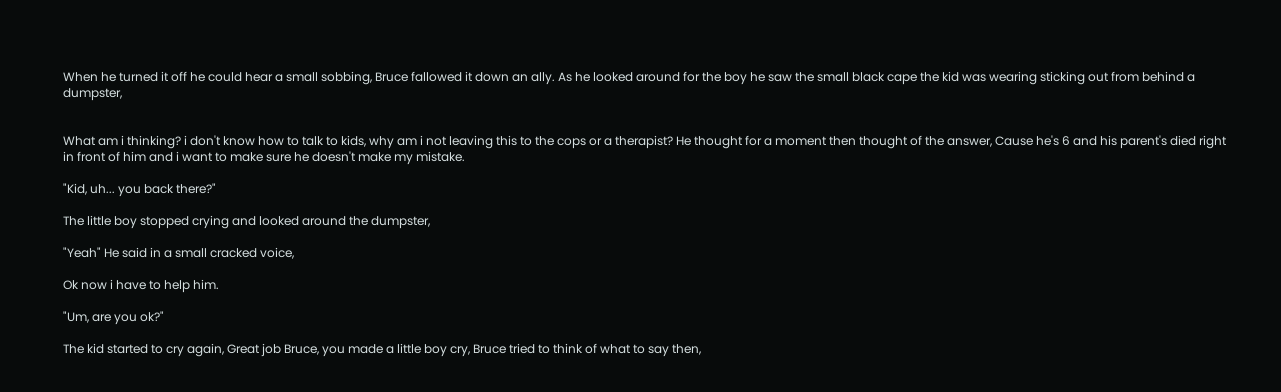When he turned it off he could hear a small sobbing, Bruce fallowed it down an ally. As he looked around for the boy he saw the small black cape the kid was wearing sticking out from behind a dumpster,


What am i thinking? i don't know how to talk to kids, why am i not leaving this to the cops or a therapist? He thought for a moment then thought of the answer, Cause he's 6 and his parent's died right in front of him and i want to make sure he doesn't make my mistake.

"Kid, uh... you back there?"

The little boy stopped crying and looked around the dumpster,

"Yeah" He said in a small cracked voice,

Ok now i have to help him.

"Um, are you ok?"

The kid started to cry again, Great job Bruce, you made a little boy cry, Bruce tried to think of what to say then,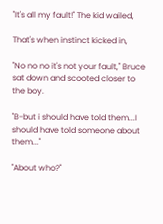"It's all my fault!" The kid wailed,

That's when instinct kicked in,

"No no no it's not your fault," Bruce sat down and scooted closer to the boy.

"B-but i should have told them...I should have told someone about them..."

"About who?"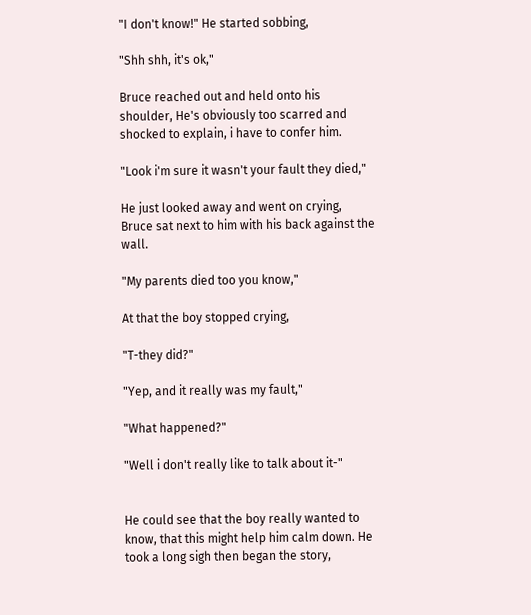"I don't know!" He started sobbing,

"Shh shh, it's ok,"

Bruce reached out and held onto his shoulder, He's obviously too scarred and shocked to explain, i have to confer him.

"Look i'm sure it wasn't your fault they died,"

He just looked away and went on crying, Bruce sat next to him with his back against the wall.

"My parents died too you know,"

At that the boy stopped crying,

"T-they did?"

"Yep, and it really was my fault,"

"What happened?"

"Well i don't really like to talk about it-"


He could see that the boy really wanted to know, that this might help him calm down. He took a long sigh then began the story,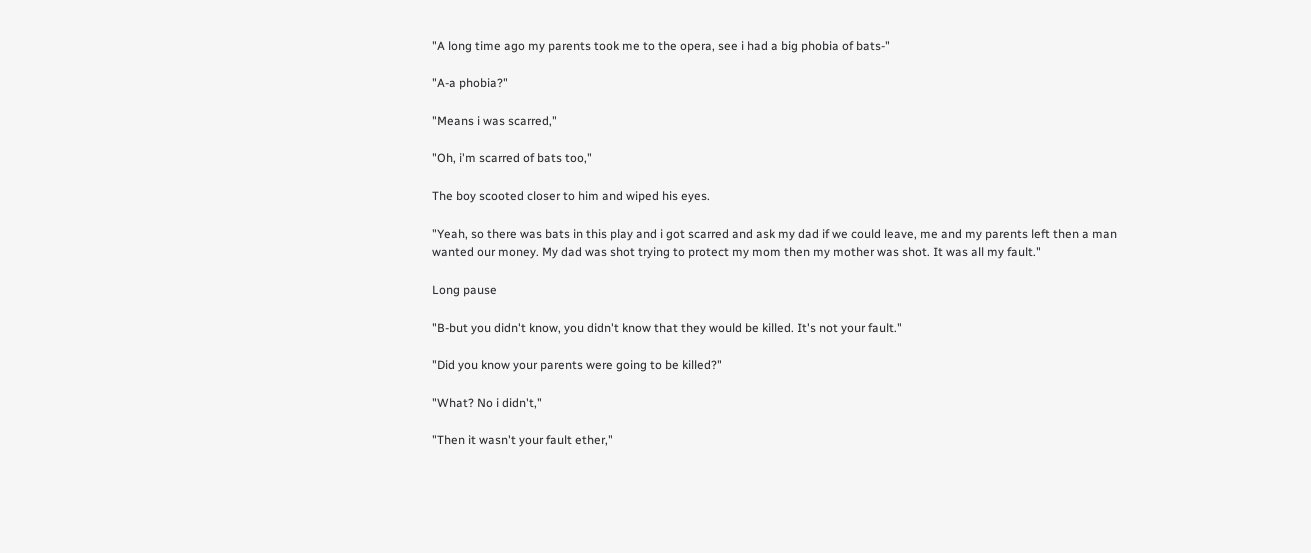"A long time ago my parents took me to the opera, see i had a big phobia of bats-"

"A-a phobia?"

"Means i was scarred,"

"Oh, i'm scarred of bats too,"

The boy scooted closer to him and wiped his eyes.

"Yeah, so there was bats in this play and i got scarred and ask my dad if we could leave, me and my parents left then a man wanted our money. My dad was shot trying to protect my mom then my mother was shot. It was all my fault."

Long pause

"B-but you didn't know, you didn't know that they would be killed. It's not your fault."

"Did you know your parents were going to be killed?"

"What? No i didn't,"

"Then it wasn't your fault ether,"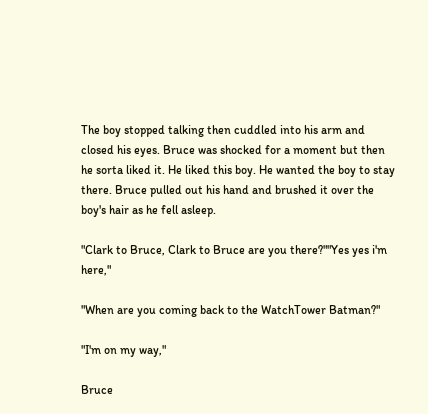The boy stopped talking then cuddled into his arm and closed his eyes. Bruce was shocked for a moment but then he sorta liked it. He liked this boy. He wanted the boy to stay there. Bruce pulled out his hand and brushed it over the boy's hair as he fell asleep.

"Clark to Bruce, Clark to Bruce are you there?""Yes yes i'm here,"

"When are you coming back to the WatchTower Batman?"

"I'm on my way,"

Bruce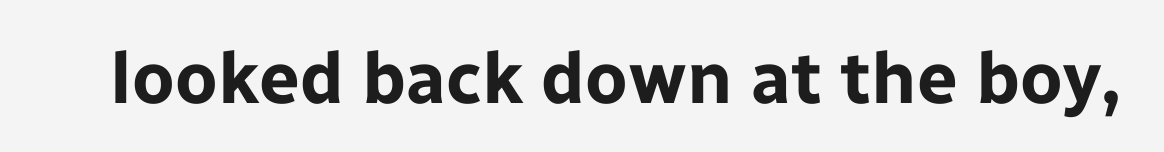looked back down at the boy,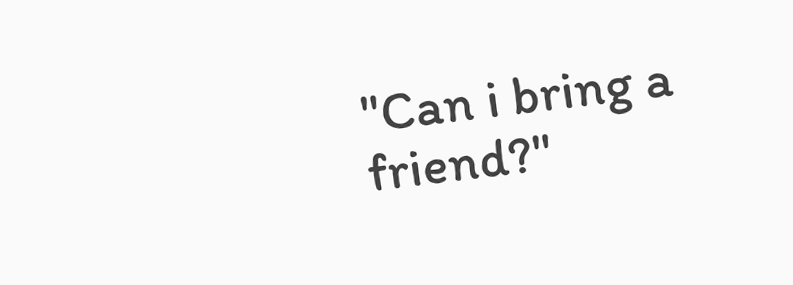"Can i bring a friend?"